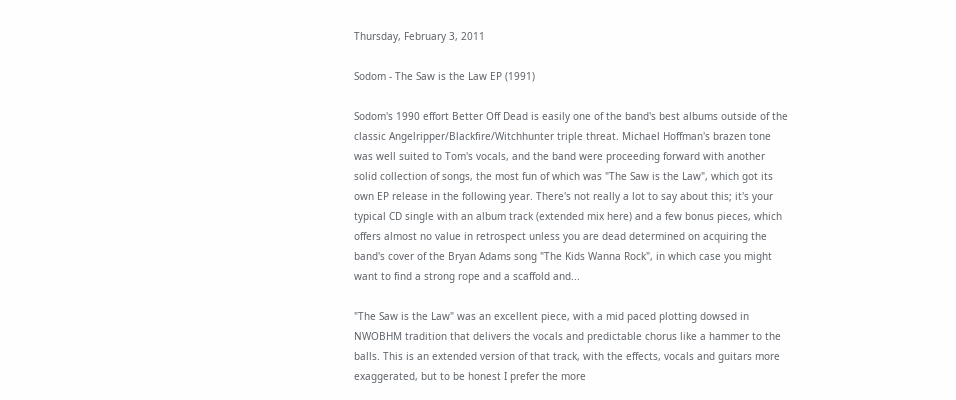Thursday, February 3, 2011

Sodom - The Saw is the Law EP (1991)

Sodom's 1990 effort Better Off Dead is easily one of the band's best albums outside of the classic Angelripper/Blackfire/Witchhunter triple threat. Michael Hoffman's brazen tone was well suited to Tom's vocals, and the band were proceeding forward with another solid collection of songs, the most fun of which was "The Saw is the Law", which got its own EP release in the following year. There's not really a lot to say about this; it's your typical CD single with an album track (extended mix here) and a few bonus pieces, which offers almost no value in retrospect unless you are dead determined on acquiring the band's cover of the Bryan Adams song "The Kids Wanna Rock", in which case you might want to find a strong rope and a scaffold and...

"The Saw is the Law" was an excellent piece, with a mid paced plotting dowsed in NWOBHM tradition that delivers the vocals and predictable chorus like a hammer to the balls. This is an extended version of that track, with the effects, vocals and guitars more exaggerated, but to be honest I prefer the more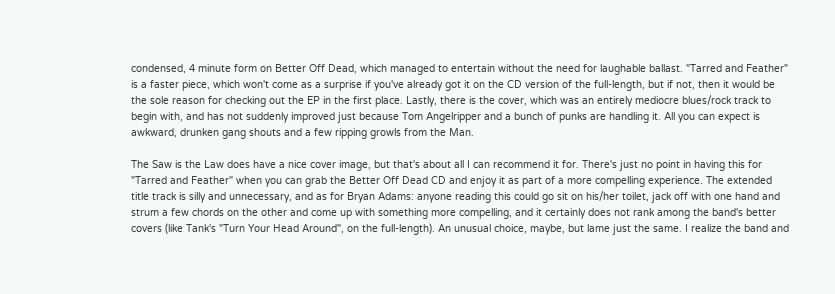condensed, 4 minute form on Better Off Dead, which managed to entertain without the need for laughable ballast. "Tarred and Feather" is a faster piece, which won't come as a surprise if you've already got it on the CD version of the full-length, but if not, then it would be the sole reason for checking out the EP in the first place. Lastly, there is the cover, which was an entirely mediocre blues/rock track to begin with, and has not suddenly improved just because Tom Angelripper and a bunch of punks are handling it. All you can expect is awkward, drunken gang shouts and a few ripping growls from the Man.

The Saw is the Law does have a nice cover image, but that's about all I can recommend it for. There's just no point in having this for "Tarred and Feather" when you can grab the Better Off Dead CD and enjoy it as part of a more compelling experience. The extended title track is silly and unnecessary, and as for Bryan Adams: anyone reading this could go sit on his/her toilet, jack off with one hand and strum a few chords on the other and come up with something more compelling, and it certainly does not rank among the band's better covers (like Tank's "Turn Your Head Around", on the full-length). An unusual choice, maybe, but lame just the same. I realize the band and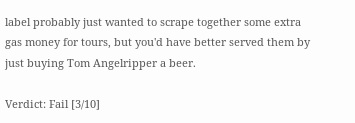label probably just wanted to scrape together some extra gas money for tours, but you'd have better served them by just buying Tom Angelripper a beer.

Verdict: Fail [3/10]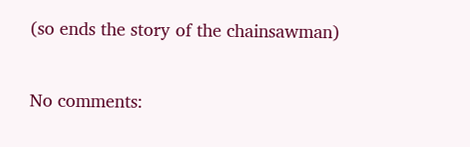(so ends the story of the chainsawman)

No comments: